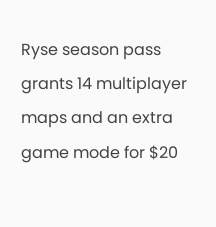Ryse season pass grants 14 multiplayer maps and an extra game mode for $20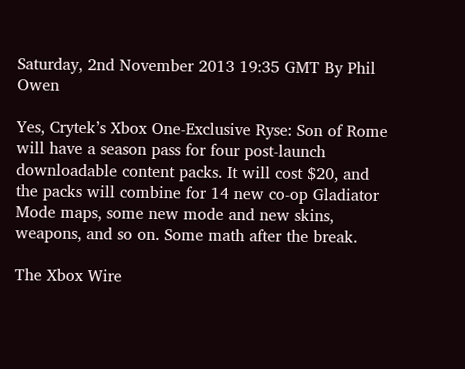Saturday, 2nd November 2013 19:35 GMT By Phil Owen

Yes, Crytek’s Xbox One-Exclusive Ryse: Son of Rome will have a season pass for four post-launch downloadable content packs. It will cost $20, and the packs will combine for 14 new co-op Gladiator Mode maps, some new mode and new skins, weapons, and so on. Some math after the break.

The Xbox Wire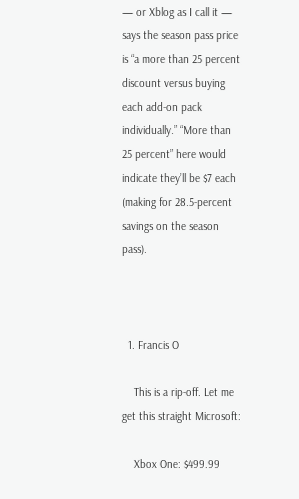— or Xblog as I call it — says the season pass price is “a more than 25 percent discount versus buying each add-on pack individually.” “More than 25 percent” here would indicate they’ll be $7 each (making for 28.5-percent savings on the season pass).



  1. Francis O

    This is a rip-off. Let me get this straight Microsoft:

    Xbox One: $499.99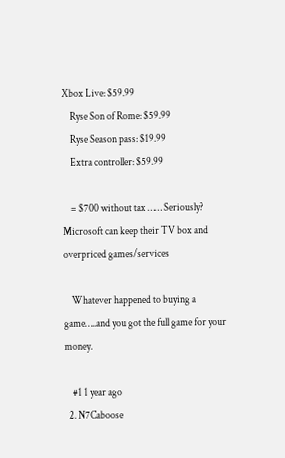Xbox Live: $59.99
    Ryse Son of Rome: $59.99
    Ryse Season pass: $19.99
    Extra controller: $59.99

    = $700 without tax …… Seriously? Microsoft can keep their TV box and overpriced games/services

    Whatever happened to buying a game…..and you got the full game for your money.

    #1 1 year ago
  2. N7Caboose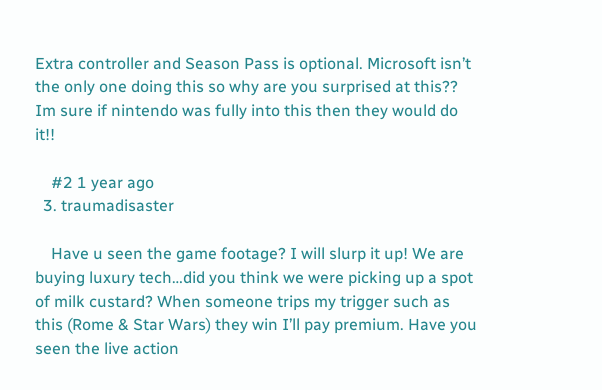Extra controller and Season Pass is optional. Microsoft isn’t the only one doing this so why are you surprised at this?? Im sure if nintendo was fully into this then they would do it!!

    #2 1 year ago
  3. traumadisaster

    Have u seen the game footage? I will slurp it up! We are buying luxury tech…did you think we were picking up a spot of milk custard? When someone trips my trigger such as this (Rome & Star Wars) they win I’ll pay premium. Have you seen the live action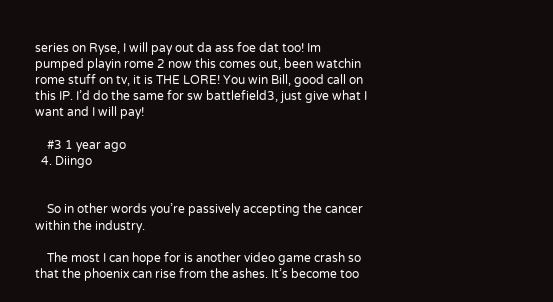series on Ryse, I will pay out da ass foe dat too! Im pumped playin rome 2 now this comes out, been watchin rome stuff on tv, it is THE LORE! You win Bill, good call on this IP. I’d do the same for sw battlefield3, just give what I want and I will pay!

    #3 1 year ago
  4. Diingo


    So in other words you’re passively accepting the cancer within the industry.

    The most I can hope for is another video game crash so that the phoenix can rise from the ashes. It’s become too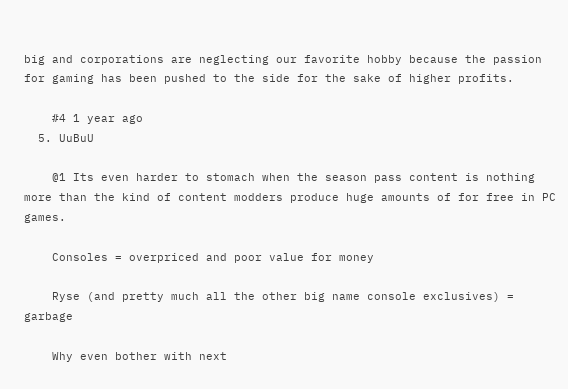big and corporations are neglecting our favorite hobby because the passion for gaming has been pushed to the side for the sake of higher profits.

    #4 1 year ago
  5. UuBuU

    @1 Its even harder to stomach when the season pass content is nothing more than the kind of content modders produce huge amounts of for free in PC games.

    Consoles = overpriced and poor value for money

    Ryse (and pretty much all the other big name console exclusives) = garbage

    Why even bother with next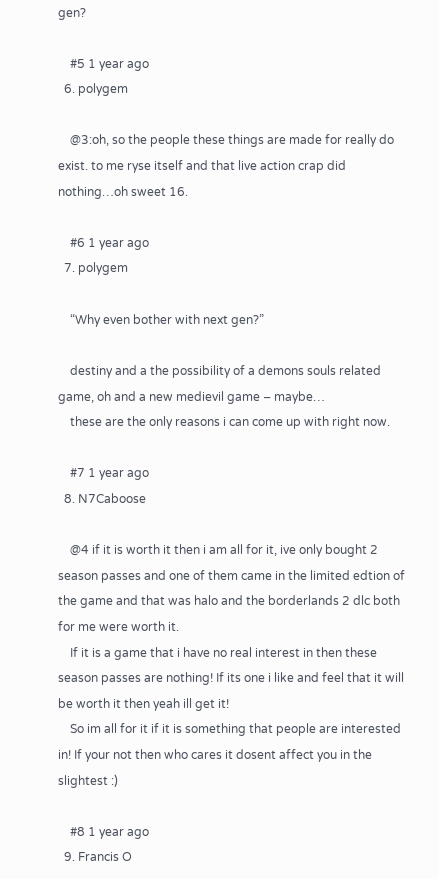gen?

    #5 1 year ago
  6. polygem

    @3:oh, so the people these things are made for really do exist. to me ryse itself and that live action crap did nothing…oh sweet 16.

    #6 1 year ago
  7. polygem

    “Why even bother with next gen?”

    destiny and a the possibility of a demons souls related game, oh and a new medievil game – maybe…
    these are the only reasons i can come up with right now.

    #7 1 year ago
  8. N7Caboose

    @4 if it is worth it then i am all for it, ive only bought 2 season passes and one of them came in the limited edtion of the game and that was halo and the borderlands 2 dlc both for me were worth it.
    If it is a game that i have no real interest in then these season passes are nothing! If its one i like and feel that it will be worth it then yeah ill get it!
    So im all for it if it is something that people are interested in! If your not then who cares it dosent affect you in the slightest :)

    #8 1 year ago
  9. Francis O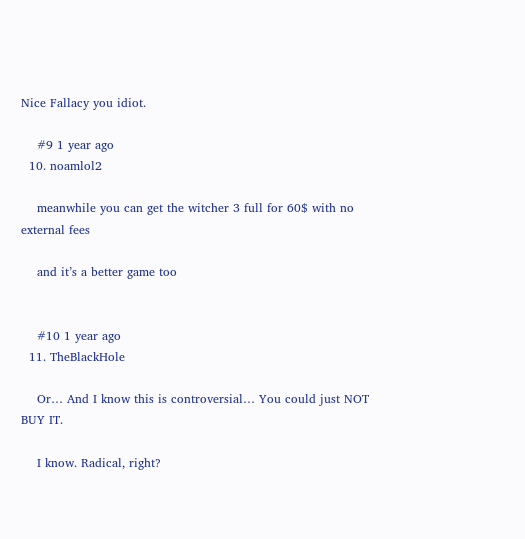Nice Fallacy you idiot.

    #9 1 year ago
  10. noamlol2

    meanwhile you can get the witcher 3 full for 60$ with no external fees

    and it’s a better game too


    #10 1 year ago
  11. TheBlackHole

    Or… And I know this is controversial… You could just NOT BUY IT.

    I know. Radical, right?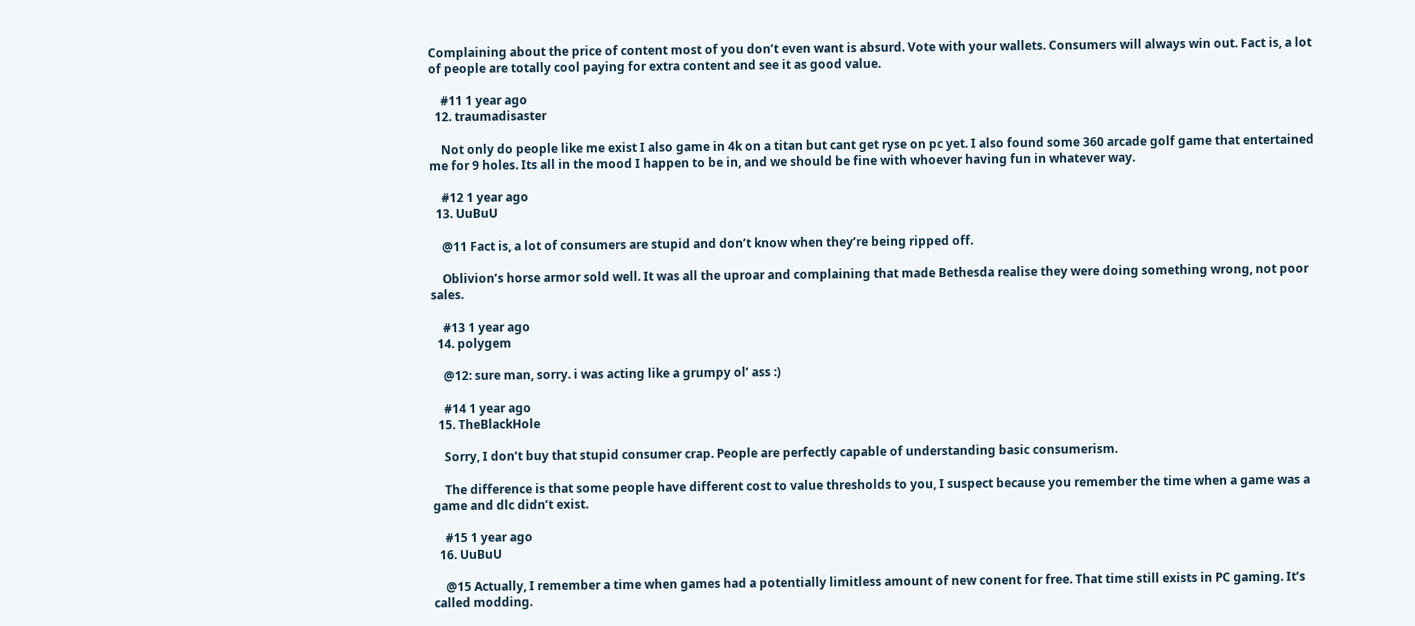Complaining about the price of content most of you don’t even want is absurd. Vote with your wallets. Consumers will always win out. Fact is, a lot of people are totally cool paying for extra content and see it as good value.

    #11 1 year ago
  12. traumadisaster

    Not only do people like me exist I also game in 4k on a titan but cant get ryse on pc yet. I also found some 360 arcade golf game that entertained me for 9 holes. Its all in the mood I happen to be in, and we should be fine with whoever having fun in whatever way.

    #12 1 year ago
  13. UuBuU

    @11 Fact is, a lot of consumers are stupid and don’t know when they’re being ripped off.

    Oblivion’s horse armor sold well. It was all the uproar and complaining that made Bethesda realise they were doing something wrong, not poor sales.

    #13 1 year ago
  14. polygem

    @12: sure man, sorry. i was acting like a grumpy ol’ ass :)

    #14 1 year ago
  15. TheBlackHole

    Sorry, I don’t buy that stupid consumer crap. People are perfectly capable of understanding basic consumerism.

    The difference is that some people have different cost to value thresholds to you, I suspect because you remember the time when a game was a game and dlc didn’t exist.

    #15 1 year ago
  16. UuBuU

    @15 Actually, I remember a time when games had a potentially limitless amount of new conent for free. That time still exists in PC gaming. It’s called modding.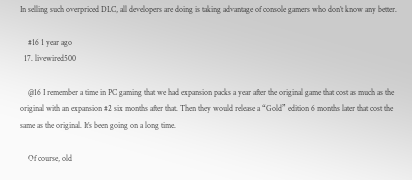In selling such overpriced DLC, all developers are doing is taking advantage of console gamers who don’t know any better.

    #16 1 year ago
  17. livewired500

    @16 I remember a time in PC gaming that we had expansion packs a year after the original game that cost as much as the original with an expansion #2 six months after that. Then they would release a “Gold” edition 6 months later that cost the same as the original. It’s been going on a long time.

    Of course, old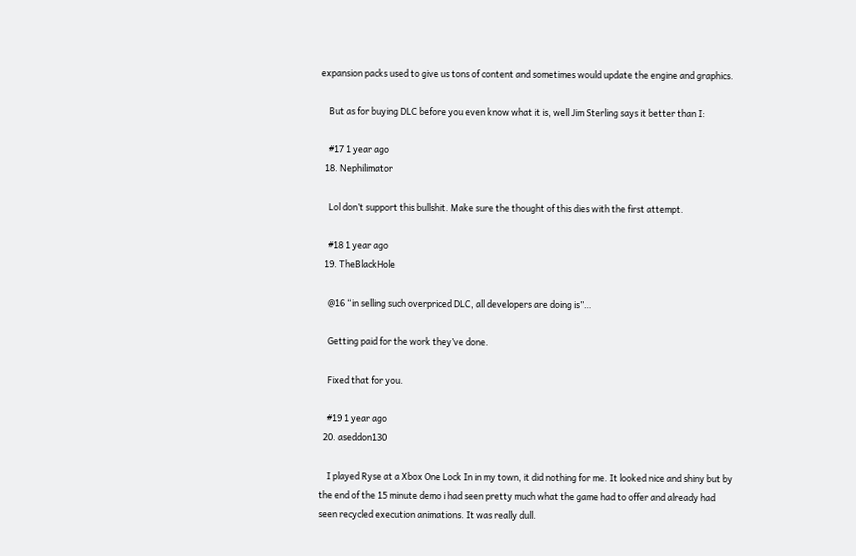expansion packs used to give us tons of content and sometimes would update the engine and graphics.

    But as for buying DLC before you even know what it is, well Jim Sterling says it better than I:

    #17 1 year ago
  18. Nephilimator

    Lol don’t support this bullshit. Make sure the thought of this dies with the first attempt.

    #18 1 year ago
  19. TheBlackHole

    @16 “in selling such overpriced DLC, all developers are doing is”…

    Getting paid for the work they’ve done.

    Fixed that for you.

    #19 1 year ago
  20. aseddon130

    I played Ryse at a Xbox One Lock In in my town, it did nothing for me. It looked nice and shiny but by the end of the 15 minute demo i had seen pretty much what the game had to offer and already had seen recycled execution animations. It was really dull.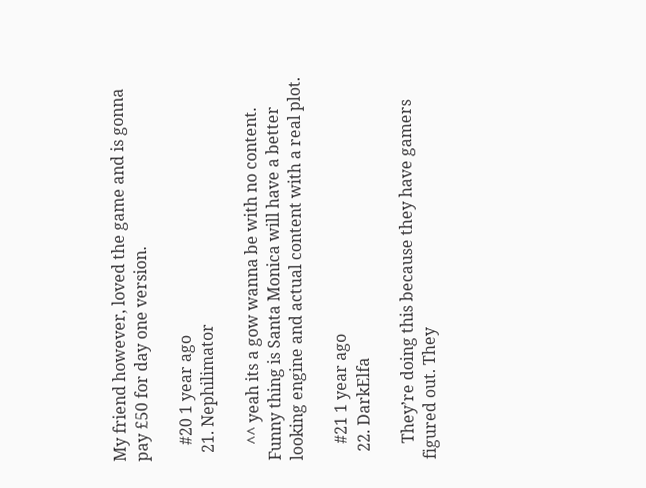My friend however, loved the game and is gonna pay £50 for day one version.

    #20 1 year ago
  21. Nephilimator

    ^^ yeah its a gow wanna be with no content. Funny thing is Santa Monica will have a better looking engine and actual content with a real plot.

    #21 1 year ago
  22. DarkElfa

    They’re doing this because they have gamers figured out. They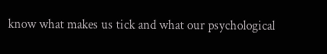know what makes us tick and what our psychological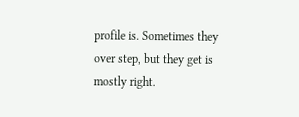profile is. Sometimes they over step, but they get is mostly right.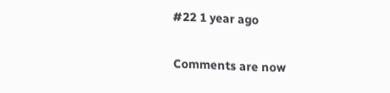#22 1 year ago

Comments are now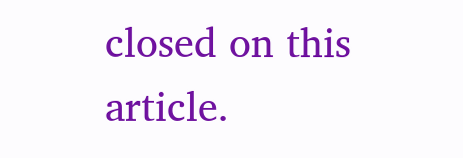closed on this article.